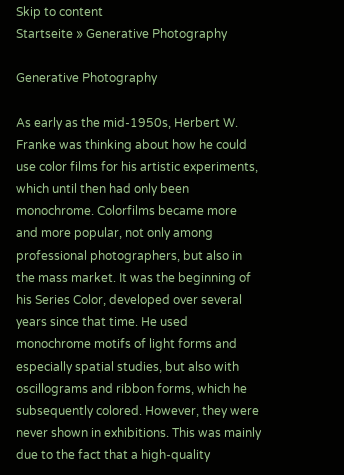Skip to content
Startseite » Generative Photography

Generative Photography

As early as the mid-1950s, Herbert W. Franke was thinking about how he could use color films for his artistic experiments, which until then had only been monochrome. Colorfilms became more and more popular, not only among professional photographers, but also in the mass market. It was the beginning of his Series Color, developed over several years since that time. He used monochrome motifs of light forms and especially spatial studies, but also with oscillograms and ribbon forms, which he subsequently colored. However, they were never shown in exhibitions. This was mainly due to the fact that a high-quality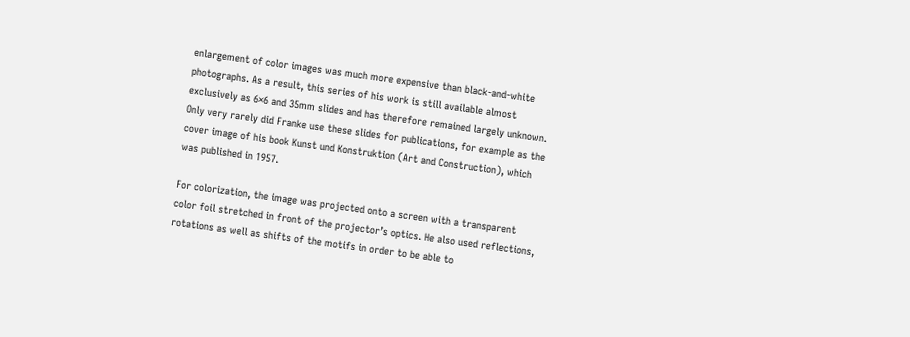enlargement of color images was much more expensive than black-and-white photographs. As a result, this series of his work is still available almost exclusively as 6×6 and 35mm slides and has therefore remained largely unknown. Only very rarely did Franke use these slides for publications, for example as the cover image of his book Kunst und Konstruktion (Art and Construction), which was published in 1957.

For colorization, the image was projected onto a screen with a transparent color foil stretched in front of the projector’s optics. He also used reflections, rotations as well as shifts of the motifs in order to be able to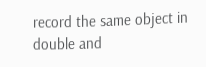record the same object in double and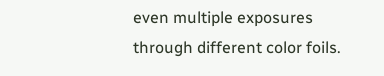even multiple exposures through different color foils.